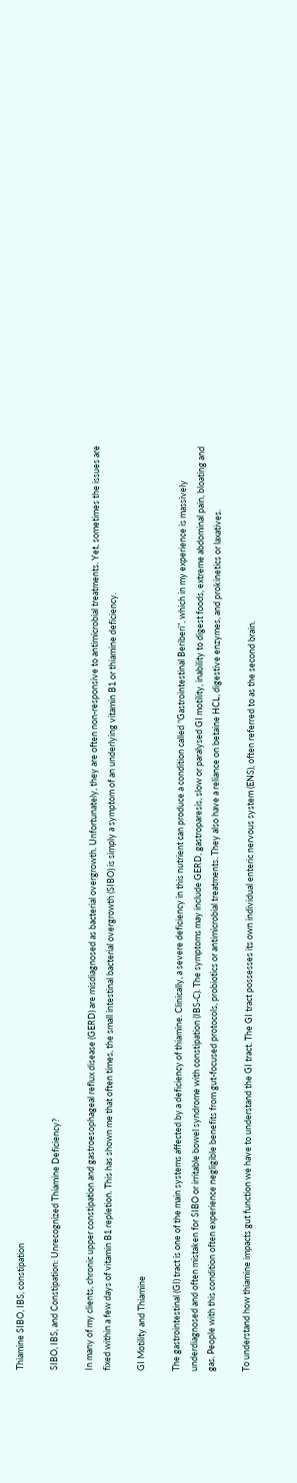Thiamine SIBO, IBS, constipation

SIBO, IBS, and Constipation: Unrecognized Thiamine Deficiency?

In many of my clients, chronic upper constipation and gastroesophageal reflux disease (GERD) are misdiagnosed as bacterial overgrowth. Unfortunately, they are often non-responsive to antimicrobial treatments. Yet, sometimes the issues are fixed within a few days of vitamin B1 repletion. This has shown me that often times, the small intestinal bacterial overgrowth (SIBO) is simply a symptom of an underlying vitamin B1 or thiamine deficiency.

GI Motility and Thiamine

The gastrointestinal (GI) tract is one of the main systems affected by a deficiency of thiamine. Clinically, a severe deficiency in this nutrient can produce a condition called “Gastrointestinal Beriberi”, which in my experience is massively underdiagnosed and often mistaken for SIBO or irritable bowel syndrome with constipation (IBS-C). The symptoms may include GERD, gastroparesis, slow or paralysed GI motility, inability to digest foods, extreme abdominal pain, bloating and gas. People with this condition often experience negligible benefits from gut-focused protocols, probiotics or antimicrobial treatments. They also have a reliance on betaine HCL, digestive enzymes, and prokinetics or laxatives.

To understand how thiamine impacts gut function we have to understand the GI tract. The GI tract possesses its own individual enteric nervous system (ENS), often referred to as the second brain.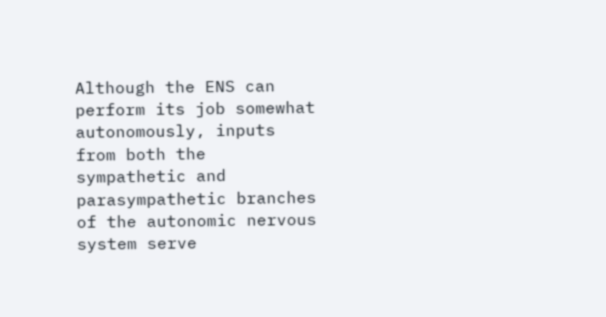Although the ENS can perform its job somewhat autonomously, inputs from both the sympathetic and parasympathetic branches of the autonomic nervous system serve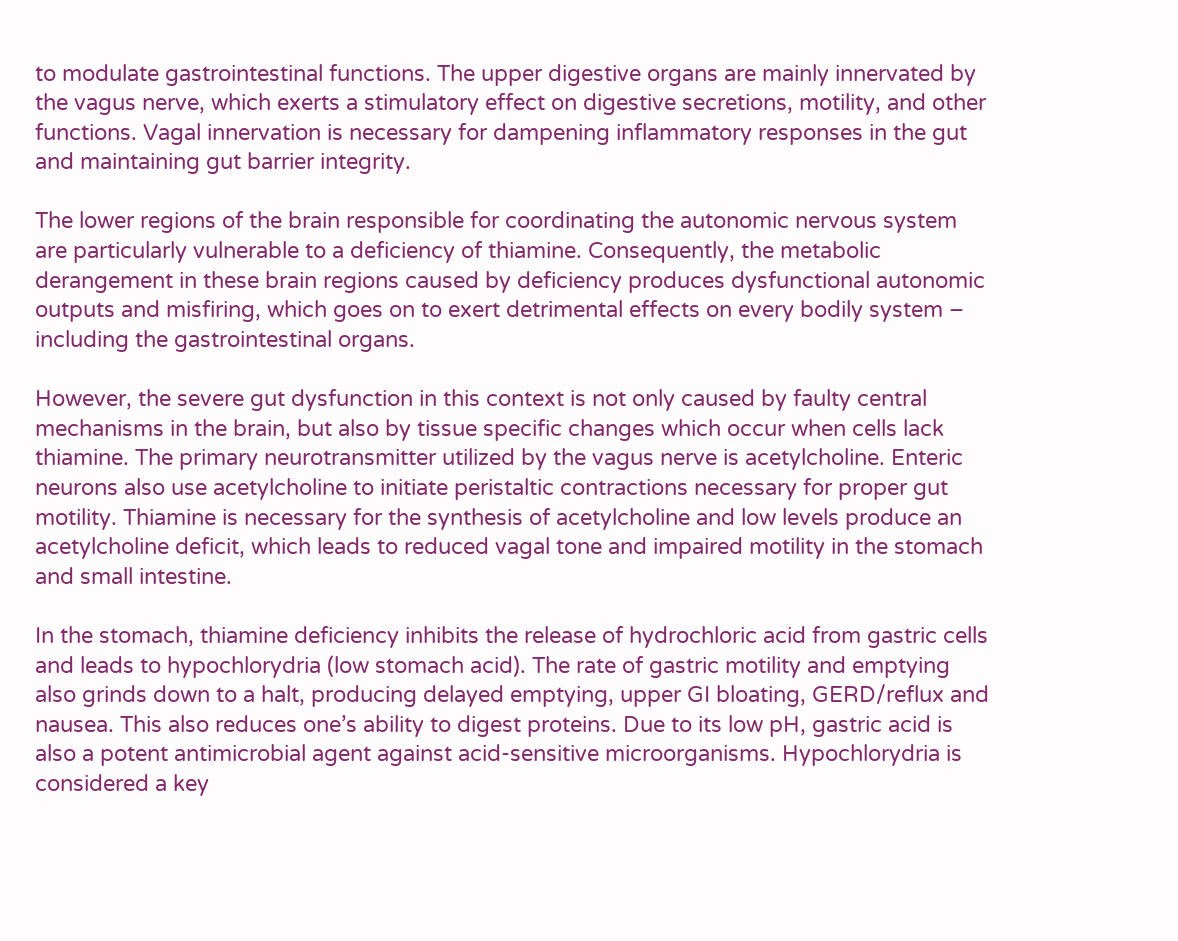to modulate gastrointestinal functions. The upper digestive organs are mainly innervated by the vagus nerve, which exerts a stimulatory effect on digestive secretions, motility, and other functions. Vagal innervation is necessary for dampening inflammatory responses in the gut and maintaining gut barrier integrity.

The lower regions of the brain responsible for coordinating the autonomic nervous system are particularly vulnerable to a deficiency of thiamine. Consequently, the metabolic derangement in these brain regions caused by deficiency produces dysfunctional autonomic outputs and misfiring, which goes on to exert detrimental effects on every bodily system – including the gastrointestinal organs.

However, the severe gut dysfunction in this context is not only caused by faulty central mechanisms in the brain, but also by tissue specific changes which occur when cells lack thiamine. The primary neurotransmitter utilized by the vagus nerve is acetylcholine. Enteric neurons also use acetylcholine to initiate peristaltic contractions necessary for proper gut motility. Thiamine is necessary for the synthesis of acetylcholine and low levels produce an acetylcholine deficit, which leads to reduced vagal tone and impaired motility in the stomach and small intestine.

In the stomach, thiamine deficiency inhibits the release of hydrochloric acid from gastric cells and leads to hypochlorydria (low stomach acid). The rate of gastric motility and emptying also grinds down to a halt, producing delayed emptying, upper GI bloating, GERD/reflux and nausea. This also reduces one’s ability to digest proteins. Due to its low pH, gastric acid is also a potent antimicrobial agent against acid-sensitive microorganisms. Hypochlorydria is considered a key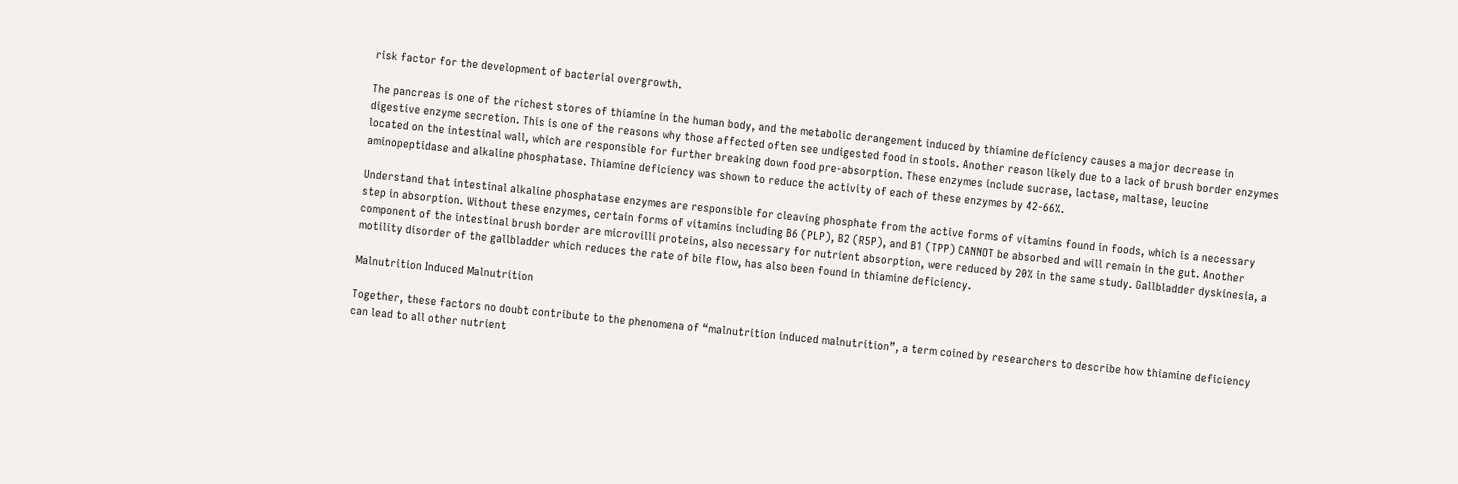risk factor for the development of bacterial overgrowth.

The pancreas is one of the richest stores of thiamine in the human body, and the metabolic derangement induced by thiamine deficiency causes a major decrease in digestive enzyme secretion. This is one of the reasons why those affected often see undigested food in stools. Another reason likely due to a lack of brush border enzymes located on the intestinal wall, which are responsible for further breaking down food pre-absorption. These enzymes include sucrase, lactase, maltase, leucine aminopeptidase and alkaline phosphatase. Thiamine deficiency was shown to reduce the activity of each of these enzymes by 42-66%.

Understand that intestinal alkaline phosphatase enzymes are responsible for cleaving phosphate from the active forms of vitamins found in foods, which is a necessary step in absorption. Without these enzymes, certain forms of vitamins including B6 (PLP), B2 (R5P), and B1 (TPP) CANNOT be absorbed and will remain in the gut. Another component of the intestinal brush border are microvilli proteins, also necessary for nutrient absorption, were reduced by 20% in the same study. Gallbladder dyskinesia, a motility disorder of the gallbladder which reduces the rate of bile flow, has also been found in thiamine deficiency.

Malnutrition Induced Malnutrition

Together, these factors no doubt contribute to the phenomena of “malnutrition induced malnutrition”, a term coined by researchers to describe how thiamine deficiency can lead to all other nutrient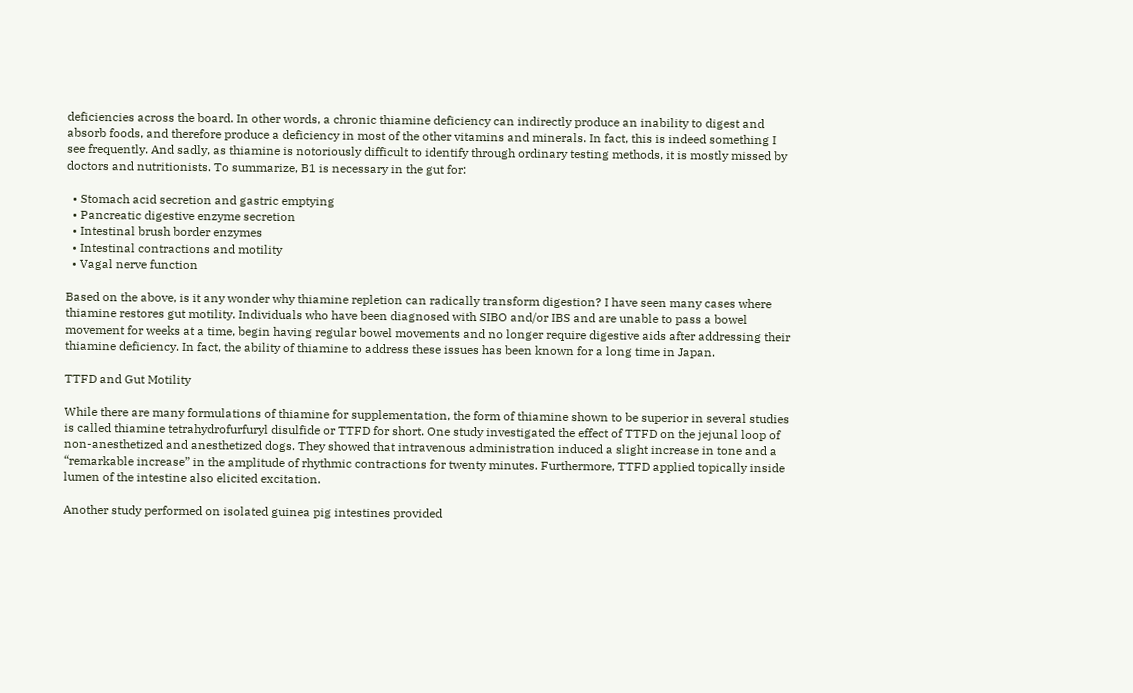deficiencies across the board. In other words, a chronic thiamine deficiency can indirectly produce an inability to digest and absorb foods, and therefore produce a deficiency in most of the other vitamins and minerals. In fact, this is indeed something I see frequently. And sadly, as thiamine is notoriously difficult to identify through ordinary testing methods, it is mostly missed by doctors and nutritionists. To summarize, B1 is necessary in the gut for:

  • Stomach acid secretion and gastric emptying
  • Pancreatic digestive enzyme secretion
  • Intestinal brush border enzymes
  • Intestinal contractions and motility
  • Vagal nerve function

Based on the above, is it any wonder why thiamine repletion can radically transform digestion? I have seen many cases where thiamine restores gut motility. Individuals who have been diagnosed with SIBO and/or IBS and are unable to pass a bowel movement for weeks at a time, begin having regular bowel movements and no longer require digestive aids after addressing their thiamine deficiency. In fact, the ability of thiamine to address these issues has been known for a long time in Japan.

TTFD and Gut Motility

While there are many formulations of thiamine for supplementation, the form of thiamine shown to be superior in several studies is called thiamine tetrahydrofurfuryl disulfide or TTFD for short. One study investigated the effect of TTFD on the jejunal loop of non-anesthetized and anesthetized dogs. They showed that intravenous administration induced a slight increase in tone and a “remarkable increase” in the amplitude of rhythmic contractions for twenty minutes. Furthermore, TTFD applied topically inside lumen of the intestine also elicited excitation.

Another study performed on isolated guinea pig intestines provided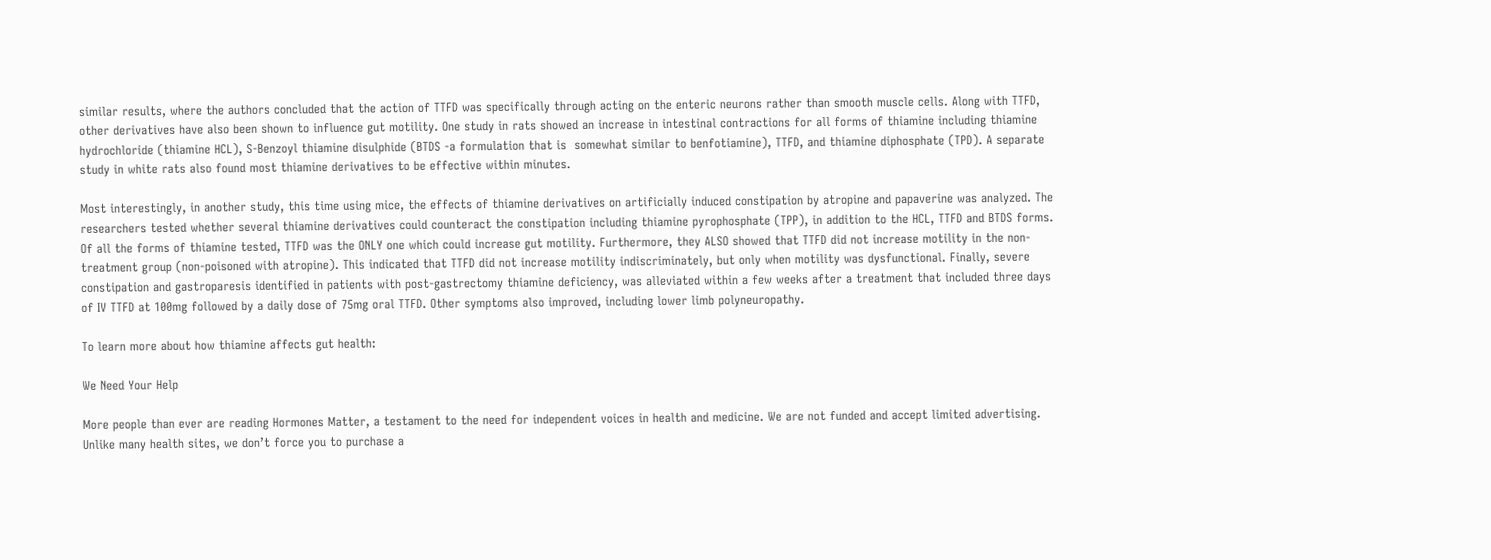similar results, where the authors concluded that the action of TTFD was specifically through acting on the enteric neurons rather than smooth muscle cells. Along with TTFD, other derivatives have also been shown to influence gut motility. One study in rats showed an increase in intestinal contractions for all forms of thiamine including thiamine hydrochloride (thiamine HCL), S-Benzoyl thiamine disulphide (BTDS -a formulation that is  somewhat similar to benfotiamine), TTFD, and thiamine diphosphate (TPD). A separate study in white rats also found most thiamine derivatives to be effective within minutes.

Most interestingly, in another study, this time using mice, the effects of thiamine derivatives on artificially induced constipation by atropine and papaverine was analyzed. The researchers tested whether several thiamine derivatives could counteract the constipation including thiamine pyrophosphate (TPP), in addition to the HCL, TTFD and BTDS forms. Of all the forms of thiamine tested, TTFD was the ONLY one which could increase gut motility. Furthermore, they ALSO showed that TTFD did not increase motility in the non-treatment group (non-poisoned with atropine). This indicated that TTFD did not increase motility indiscriminately, but only when motility was dysfunctional. Finally, severe constipation and gastroparesis identified in patients with post-gastrectomy thiamine deficiency, was alleviated within a few weeks after a treatment that included three days of IV TTFD at 100mg followed by a daily dose of 75mg oral TTFD. Other symptoms also improved, including lower limb polyneuropathy.

To learn more about how thiamine affects gut health:

We Need Your Help

More people than ever are reading Hormones Matter, a testament to the need for independent voices in health and medicine. We are not funded and accept limited advertising. Unlike many health sites, we don’t force you to purchase a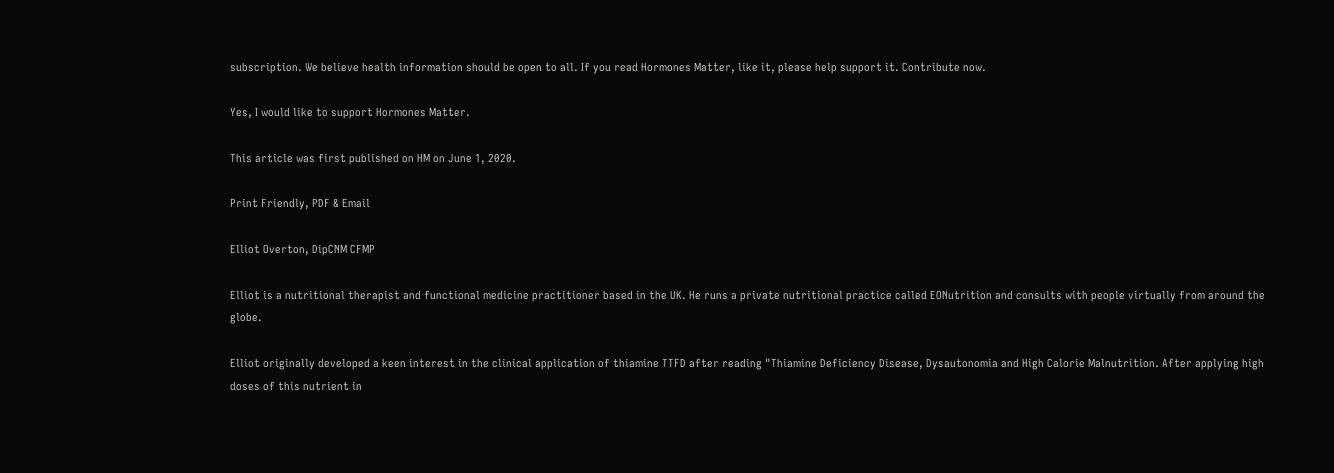subscription. We believe health information should be open to all. If you read Hormones Matter, like it, please help support it. Contribute now.

Yes, I would like to support Hormones Matter.

This article was first published on HM on June 1, 2020.

Print Friendly, PDF & Email

Elliot Overton, DipCNM CFMP

Elliot is a nutritional therapist and functional medicine practitioner based in the UK. He runs a private nutritional practice called EONutrition and consults with people virtually from around the globe.

Elliot originally developed a keen interest in the clinical application of thiamine TTFD after reading "Thiamine Deficiency Disease, Dysautonomia and High Calorie Malnutrition. After applying high doses of this nutrient in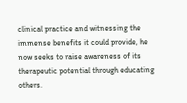clinical practice and witnessing the immense benefits it could provide, he now seeks to raise awareness of its therapeutic potential through educating others.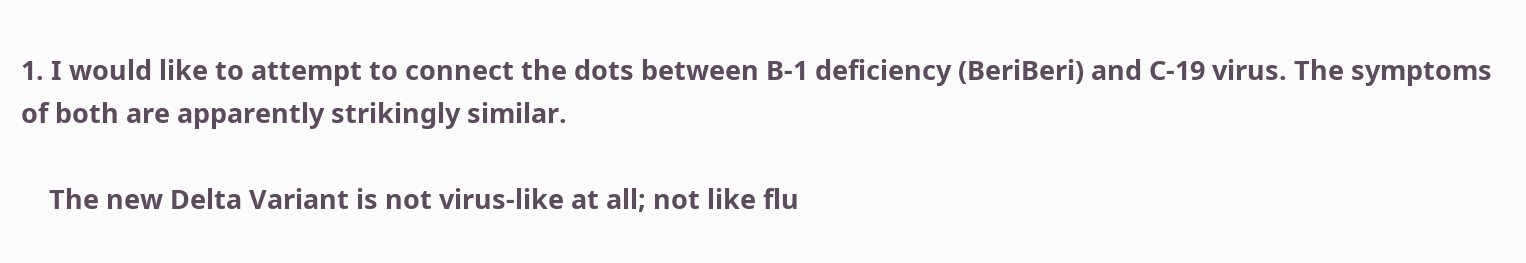1. I would like to attempt to connect the dots between B-1 deficiency (BeriBeri) and C-19 virus. The symptoms of both are apparently strikingly similar.

    The new Delta Variant is not virus-like at all; not like flu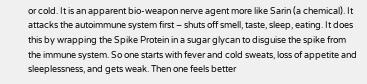or cold. It is an apparent bio-weapon nerve agent more like Sarin (a chemical). It attacks the autoimmune system first – shuts off smell, taste, sleep, eating. It does this by wrapping the Spike Protein in a sugar glycan to disguise the spike from the immune system. So one starts with fever and cold sweats, loss of appetite and sleeplessness, and gets weak. Then one feels better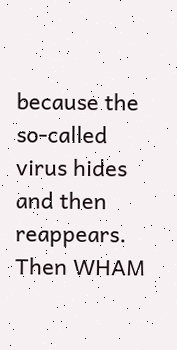because the so-called virus hides and then reappears. Then WHAM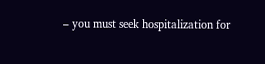– you must seek hospitalization for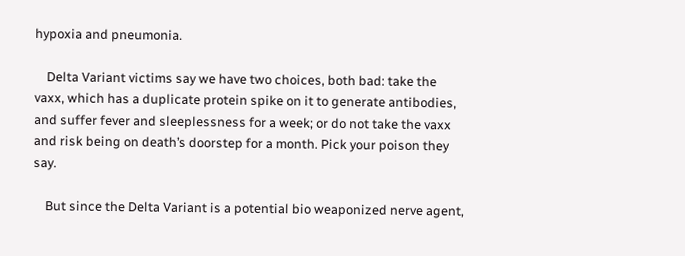hypoxia and pneumonia.

    Delta Variant victims say we have two choices, both bad: take the vaxx, which has a duplicate protein spike on it to generate antibodies, and suffer fever and sleeplessness for a week; or do not take the vaxx and risk being on death’s doorstep for a month. Pick your poison they say.

    But since the Delta Variant is a potential bio weaponized nerve agent,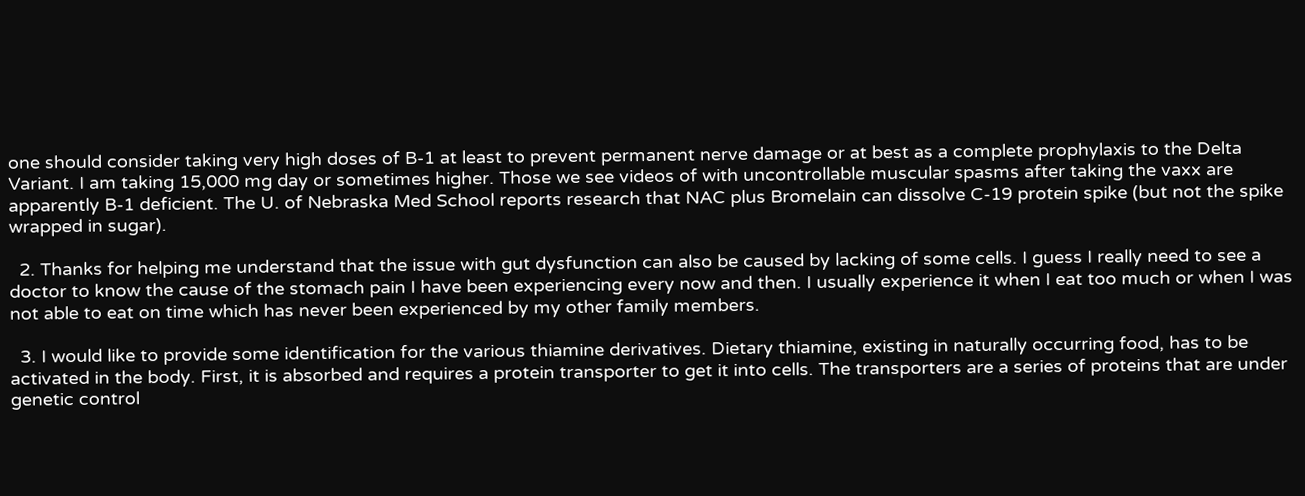one should consider taking very high doses of B-1 at least to prevent permanent nerve damage or at best as a complete prophylaxis to the Delta Variant. I am taking 15,000 mg day or sometimes higher. Those we see videos of with uncontrollable muscular spasms after taking the vaxx are apparently B-1 deficient. The U. of Nebraska Med School reports research that NAC plus Bromelain can dissolve C-19 protein spike (but not the spike wrapped in sugar).

  2. Thanks for helping me understand that the issue with gut dysfunction can also be caused by lacking of some cells. I guess I really need to see a doctor to know the cause of the stomach pain I have been experiencing every now and then. I usually experience it when I eat too much or when I was not able to eat on time which has never been experienced by my other family members.

  3. I would like to provide some identification for the various thiamine derivatives. Dietary thiamine, existing in naturally occurring food, has to be activated in the body. First, it is absorbed and requires a protein transporter to get it into cells. The transporters are a series of proteins that are under genetic control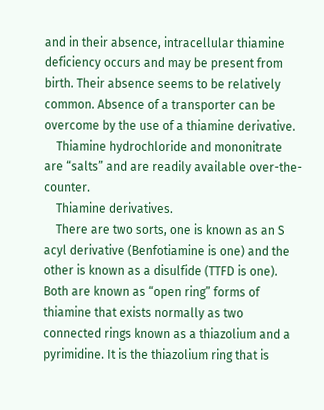and in their absence, intracellular thiamine deficiency occurs and may be present from birth. Their absence seems to be relatively common. Absence of a transporter can be overcome by the use of a thiamine derivative.
    Thiamine hydrochloride and mononitrate are “salts” and are readily available over-the-counter.
    Thiamine derivatives.
    There are two sorts, one is known as an S acyl derivative (Benfotiamine is one) and the other is known as a disulfide (TTFD is one). Both are known as “open ring” forms of thiamine that exists normally as two connected rings known as a thiazolium and a pyrimidine. It is the thiazolium ring that is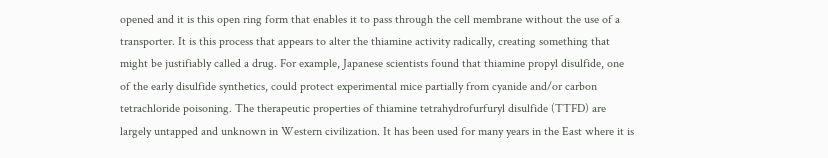opened and it is this open ring form that enables it to pass through the cell membrane without the use of a transporter. It is this process that appears to alter the thiamine activity radically, creating something that might be justifiably called a drug. For example, Japanese scientists found that thiamine propyl disulfide, one of the early disulfide synthetics, could protect experimental mice partially from cyanide and/or carbon tetrachloride poisoning. The therapeutic properties of thiamine tetrahydrofurfuryl disulfide (TTFD) are largely untapped and unknown in Western civilization. It has been used for many years in the East where it is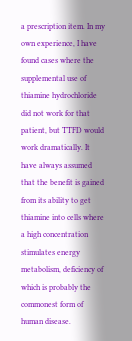a prescription item. In my own experience, I have found cases where the supplemental use of thiamine hydrochloride did not work for that patient, but TTFD would work dramatically. It have always assumed that the benefit is gained from its ability to get thiamine into cells where a high concentration stimulates energy metabolism, deficiency of which is probably the commonest form of human disease.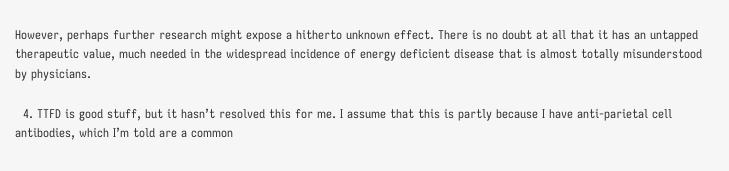However, perhaps further research might expose a hitherto unknown effect. There is no doubt at all that it has an untapped therapeutic value, much needed in the widespread incidence of energy deficient disease that is almost totally misunderstood by physicians.

  4. TTFD is good stuff, but it hasn’t resolved this for me. I assume that this is partly because I have anti-parietal cell antibodies, which I’m told are a common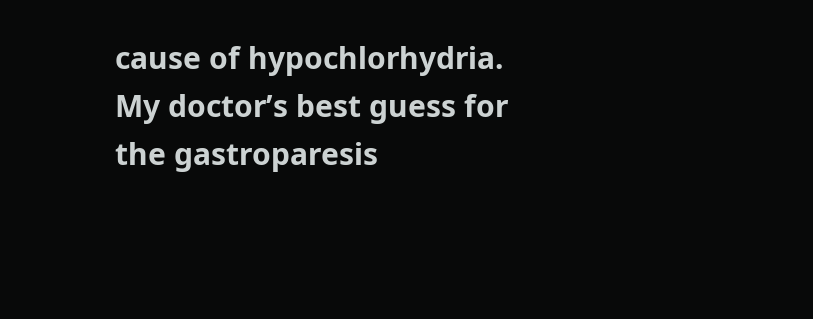cause of hypochlorhydria. My doctor’s best guess for the gastroparesis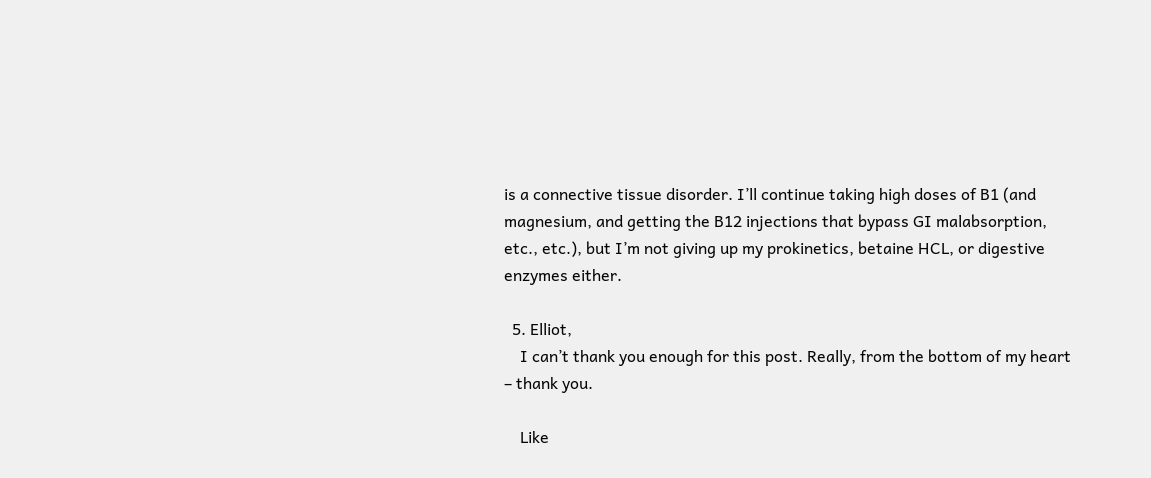is a connective tissue disorder. I’ll continue taking high doses of B1 (and magnesium, and getting the B12 injections that bypass GI malabsorption, etc., etc.), but I’m not giving up my prokinetics, betaine HCL, or digestive enzymes either.

  5. Elliot,
    I can’t thank you enough for this post. Really, from the bottom of my heart – thank you.

    Like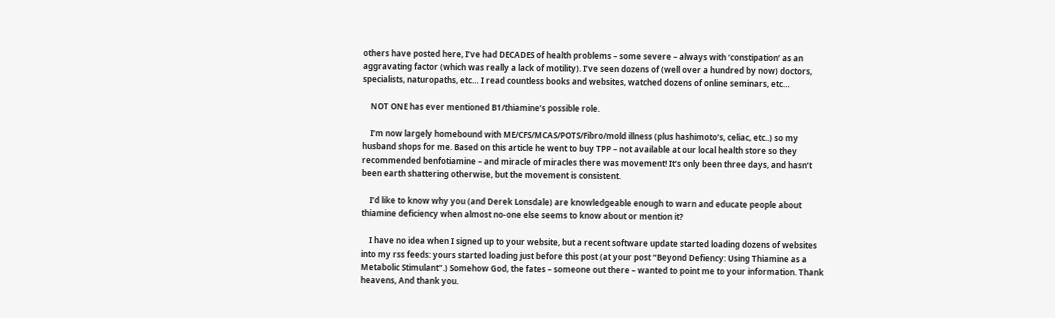others have posted here, I’ve had DECADES of health problems – some severe – always with ‘constipation’ as an aggravating factor (which was really a lack of motility). I’ve seen dozens of (well over a hundred by now) doctors, specialists, naturopaths, etc… I read countless books and websites, watched dozens of online seminars, etc…

    NOT ONE has ever mentioned B1/thiamine’s possible role.

    I’m now largely homebound with ME/CFS/MCAS/POTS/Fibro/mold illness (plus hashimoto’s, celiac, etc..) so my husband shops for me. Based on this article he went to buy TPP – not available at our local health store so they recommended benfotiamine – and miracle of miracles there was movement! It’s only been three days, and hasn’t been earth shattering otherwise, but the movement is consistent.

    I’d like to know why you (and Derek Lonsdale) are knowledgeable enough to warn and educate people about thiamine deficiency when almost no-one else seems to know about or mention it?

    I have no idea when I signed up to your website, but a recent software update started loading dozens of websites into my rss feeds: yours started loading just before this post (at your post “Beyond Defiency: Using Thiamine as a Metabolic Stimulant”.) Somehow God, the fates – someone out there – wanted to point me to your information. Thank heavens, And thank you.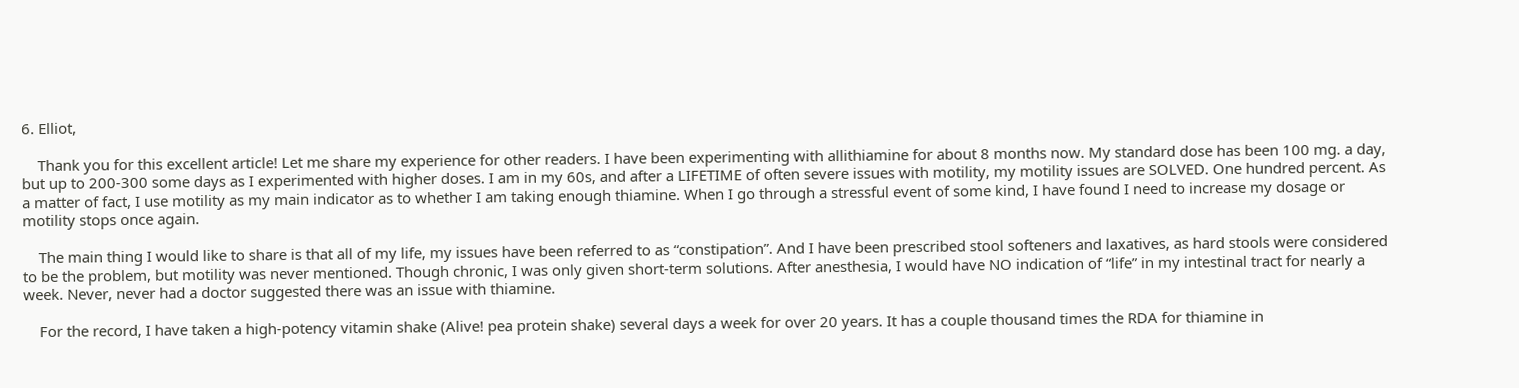6. Elliot,

    Thank you for this excellent article! Let me share my experience for other readers. I have been experimenting with allithiamine for about 8 months now. My standard dose has been 100 mg. a day, but up to 200-300 some days as I experimented with higher doses. I am in my 60s, and after a LIFETIME of often severe issues with motility, my motility issues are SOLVED. One hundred percent. As a matter of fact, I use motility as my main indicator as to whether I am taking enough thiamine. When I go through a stressful event of some kind, I have found I need to increase my dosage or motility stops once again.

    The main thing I would like to share is that all of my life, my issues have been referred to as “constipation”. And I have been prescribed stool softeners and laxatives, as hard stools were considered to be the problem, but motility was never mentioned. Though chronic, I was only given short-term solutions. After anesthesia, I would have NO indication of “life” in my intestinal tract for nearly a week. Never, never had a doctor suggested there was an issue with thiamine.

    For the record, I have taken a high-potency vitamin shake (Alive! pea protein shake) several days a week for over 20 years. It has a couple thousand times the RDA for thiamine in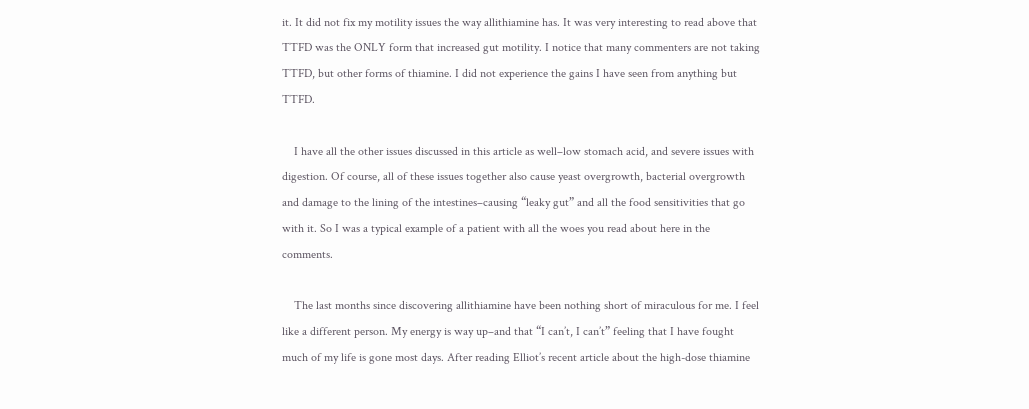it. It did not fix my motility issues the way allithiamine has. It was very interesting to read above that TTFD was the ONLY form that increased gut motility. I notice that many commenters are not taking TTFD, but other forms of thiamine. I did not experience the gains I have seen from anything but TTFD.

    I have all the other issues discussed in this article as well–low stomach acid, and severe issues with digestion. Of course, all of these issues together also cause yeast overgrowth, bacterial overgrowth and damage to the lining of the intestines–causing “leaky gut” and all the food sensitivities that go with it. So I was a typical example of a patient with all the woes you read about here in the comments.

    The last months since discovering allithiamine have been nothing short of miraculous for me. I feel like a different person. My energy is way up–and that “I can’t, I can’t” feeling that I have fought much of my life is gone most days. After reading Elliot’s recent article about the high-dose thiamine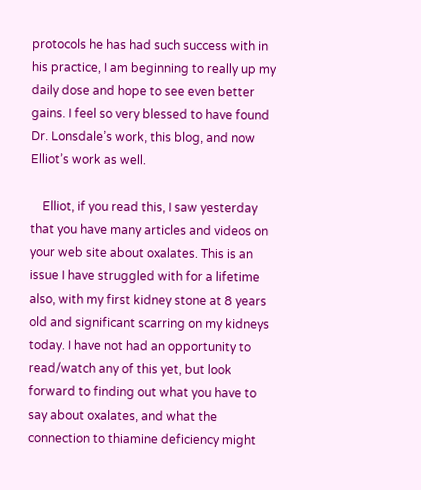protocols he has had such success with in his practice, I am beginning to really up my daily dose and hope to see even better gains. I feel so very blessed to have found Dr. Lonsdale’s work, this blog, and now Elliot’s work as well.

    Elliot, if you read this, I saw yesterday that you have many articles and videos on your web site about oxalates. This is an issue I have struggled with for a lifetime also, with my first kidney stone at 8 years old and significant scarring on my kidneys today. I have not had an opportunity to read/watch any of this yet, but look forward to finding out what you have to say about oxalates, and what the connection to thiamine deficiency might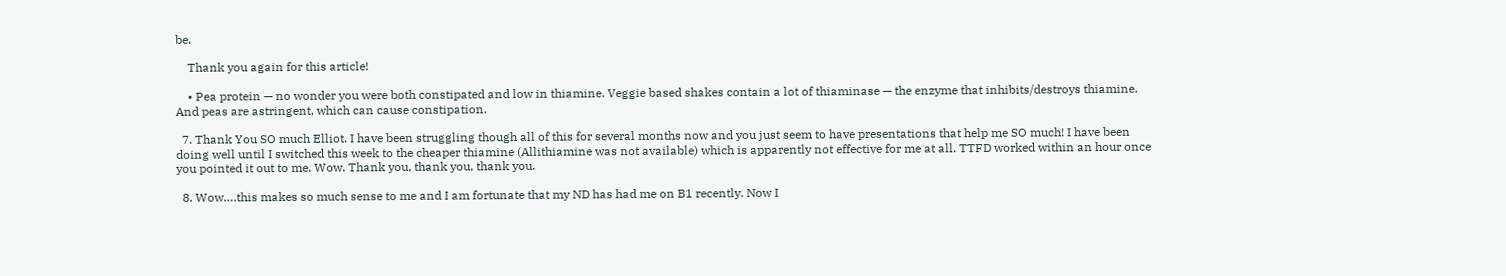be.

    Thank you again for this article!

    • Pea protein — no wonder you were both constipated and low in thiamine. Veggie based shakes contain a lot of thiaminase — the enzyme that inhibits/destroys thiamine. And peas are astringent, which can cause constipation.

  7. Thank You SO much Elliot. I have been struggling though all of this for several months now and you just seem to have presentations that help me SO much! I have been doing well until I switched this week to the cheaper thiamine (Allithiamine was not available) which is apparently not effective for me at all. TTFD worked within an hour once you pointed it out to me. Wow. Thank you, thank you, thank you.

  8. Wow….this makes so much sense to me and I am fortunate that my ND has had me on B1 recently. Now I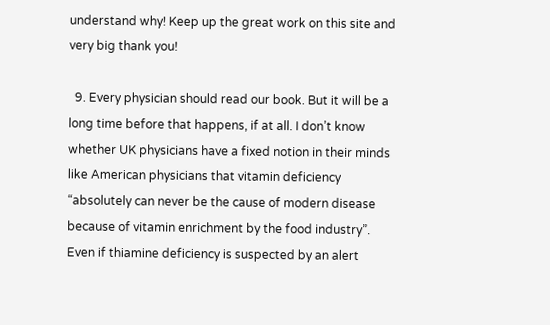understand why! Keep up the great work on this site and very big thank you!

  9. Every physician should read our book. But it will be a long time before that happens, if at all. I don’t know whether UK physicians have a fixed notion in their minds like American physicians that vitamin deficiency “absolutely can never be the cause of modern disease because of vitamin enrichment by the food industry”. Even if thiamine deficiency is suspected by an alert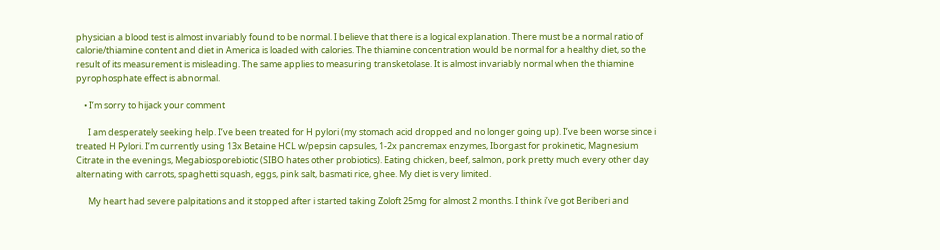physician a blood test is almost invariably found to be normal. I believe that there is a logical explanation. There must be a normal ratio of calorie/thiamine content and diet in America is loaded with calories. The thiamine concentration would be normal for a healthy diet, so the result of its measurement is misleading. The same applies to measuring transketolase. It is almost invariably normal when the thiamine pyrophosphate effect is abnormal.

    • I’m sorry to hijack your comment

      I am desperately seeking help. I’ve been treated for H pylori (my stomach acid dropped and no longer going up). I’ve been worse since i treated H Pylori. I’m currently using 13x Betaine HCL w/pepsin capsules, 1-2x pancremax enzymes, Iborgast for prokinetic, Magnesium Citrate in the evenings, Megabiosporebiotic (SIBO hates other probiotics). Eating chicken, beef, salmon, pork pretty much every other day alternating with carrots, spaghetti squash, eggs, pink salt, basmati rice, ghee. My diet is very limited.

      My heart had severe palpitations and it stopped after i started taking Zoloft 25mg for almost 2 months. I think i’ve got Beriberi and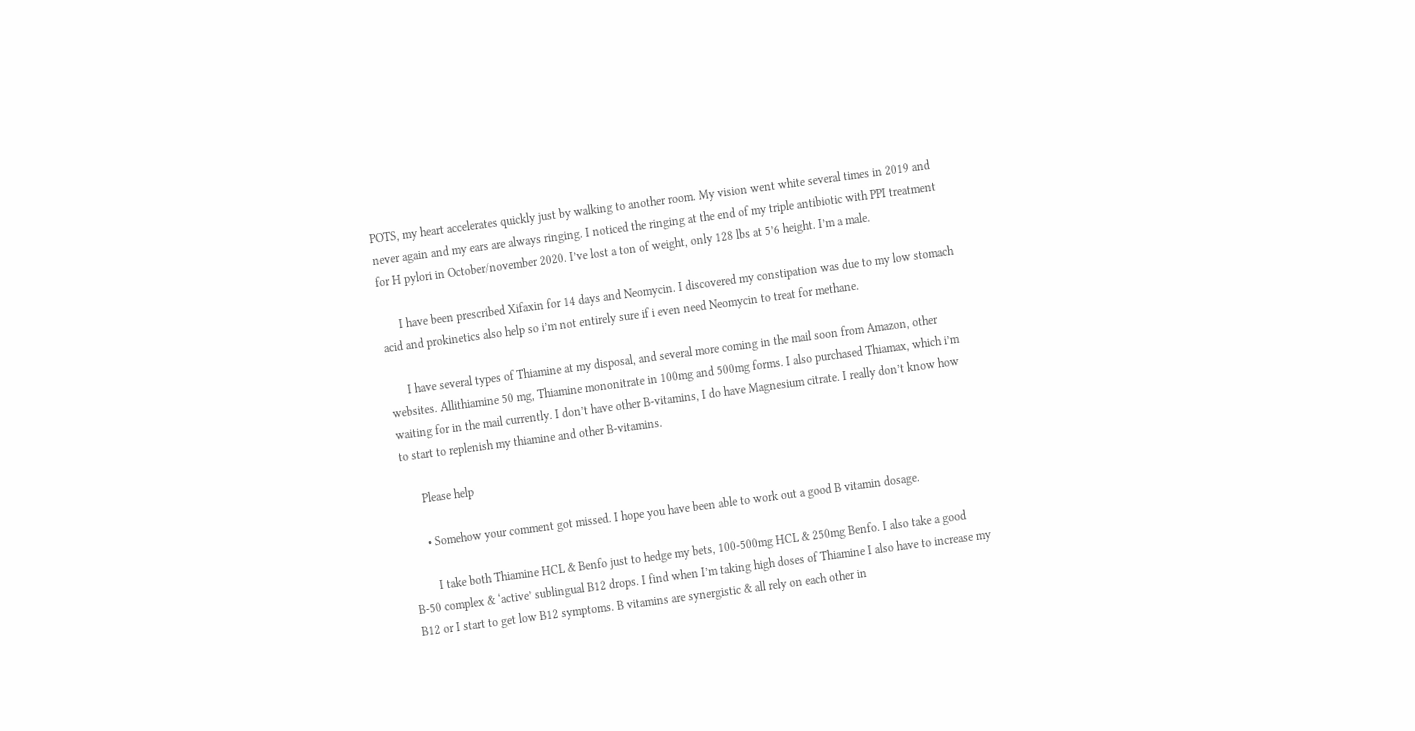POTS, my heart accelerates quickly just by walking to another room. My vision went white several times in 2019 and never again and my ears are always ringing. I noticed the ringing at the end of my triple antibiotic with PPI treatment for H pylori in October/november 2020. I’ve lost a ton of weight, only 128 lbs at 5’6 height. I’m a male.

      I have been prescribed Xifaxin for 14 days and Neomycin. I discovered my constipation was due to my low stomach acid and prokinetics also help so i’m not entirely sure if i even need Neomycin to treat for methane.

      I have several types of Thiamine at my disposal, and several more coming in the mail soon from Amazon, other websites. Allithiamine 50 mg, Thiamine mononitrate in 100mg and 500mg forms. I also purchased Thiamax, which i’m waiting for in the mail currently. I don’t have other B-vitamins, I do have Magnesium citrate. I really don’t know how to start to replenish my thiamine and other B-vitamins.

      Please help

      • Somehow your comment got missed. I hope you have been able to work out a good B vitamin dosage.

        I take both Thiamine HCL & Benfo just to hedge my bets, 100-500mg HCL & 250mg Benfo. I also take a good B-50 complex & ‘active’ sublingual B12 drops. I find when I’m taking high doses of Thiamine I also have to increase my B12 or I start to get low B12 symptoms. B vitamins are synergistic & all rely on each other in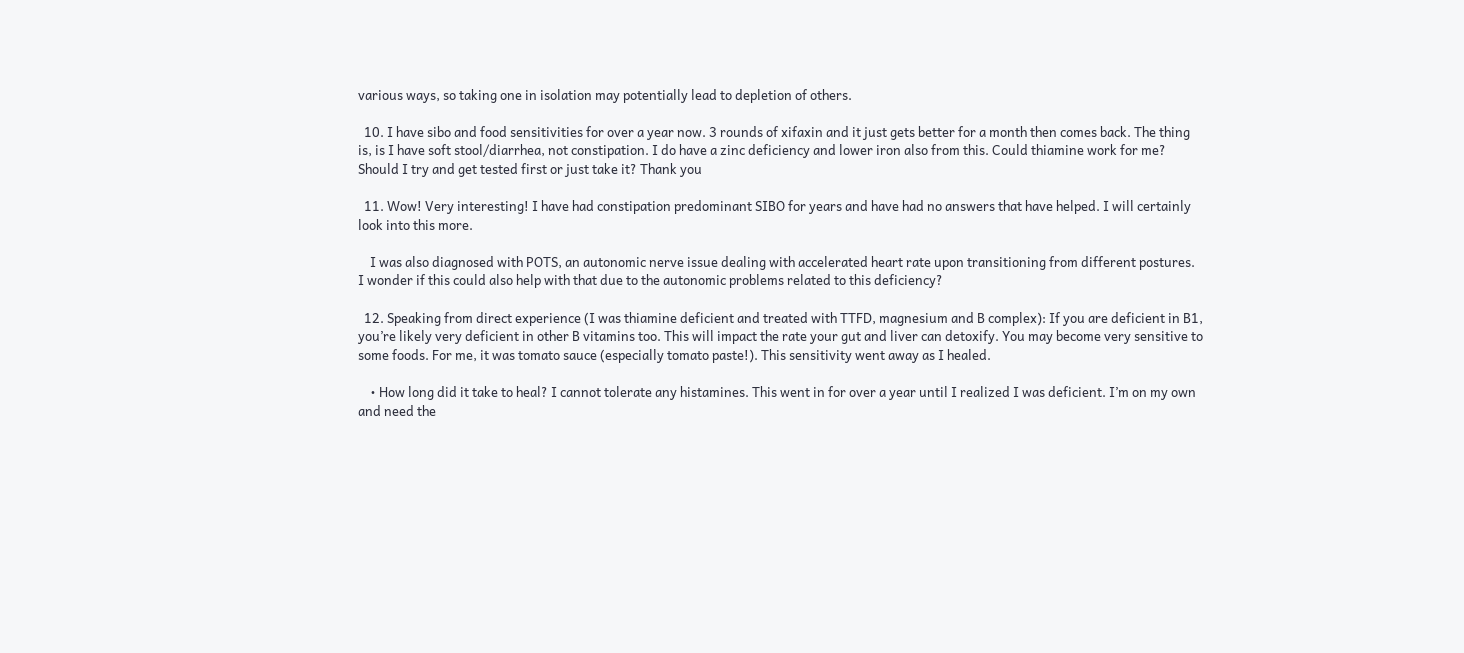various ways, so taking one in isolation may potentially lead to depletion of others.

  10. I have sibo and food sensitivities for over a year now. 3 rounds of xifaxin and it just gets better for a month then comes back. The thing is, is I have soft stool/diarrhea, not constipation. I do have a zinc deficiency and lower iron also from this. Could thiamine work for me? Should I try and get tested first or just take it? Thank you

  11. Wow! Very interesting! I have had constipation predominant SIBO for years and have had no answers that have helped. I will certainly look into this more.

    I was also diagnosed with POTS, an autonomic nerve issue dealing with accelerated heart rate upon transitioning from different postures. I wonder if this could also help with that due to the autonomic problems related to this deficiency?

  12. Speaking from direct experience (I was thiamine deficient and treated with TTFD, magnesium and B complex): If you are deficient in B1, you’re likely very deficient in other B vitamins too. This will impact the rate your gut and liver can detoxify. You may become very sensitive to some foods. For me, it was tomato sauce (especially tomato paste!). This sensitivity went away as I healed.

    • How long did it take to heal? I cannot tolerate any histamines. This went in for over a year until I realized I was deficient. I’m on my own and need the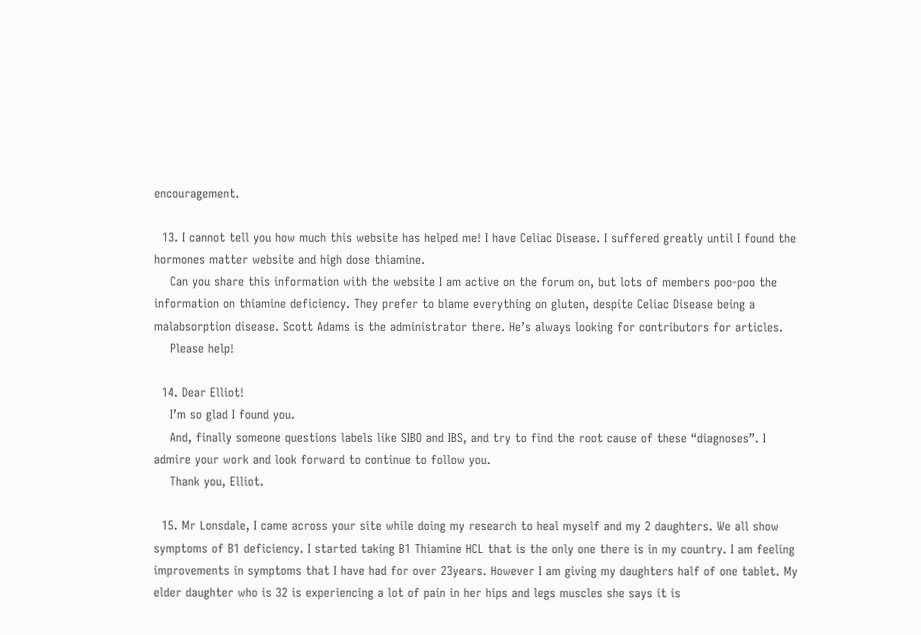encouragement.

  13. I cannot tell you how much this website has helped me! I have Celiac Disease. I suffered greatly until I found the hormones matter website and high dose thiamine.
    Can you share this information with the website I am active on the forum on, but lots of members poo-poo the information on thiamine deficiency. They prefer to blame everything on gluten, despite Celiac Disease being a malabsorption disease. Scott Adams is the administrator there. He’s always looking for contributors for articles.
    Please help!

  14. Dear Elliot!
    I’m so glad I found you.
    And, finally someone questions labels like SIBO and IBS, and try to find the root cause of these “diagnoses”. I admire your work and look forward to continue to follow you.
    Thank you, Elliot.

  15. Mr Lonsdale, I came across your site while doing my research to heal myself and my 2 daughters. We all show symptoms of B1 deficiency. I started taking B1 Thiamine HCL that is the only one there is in my country. I am feeling improvements in symptoms that I have had for over 23years. However I am giving my daughters half of one tablet. My elder daughter who is 32 is experiencing a lot of pain in her hips and legs muscles she says it is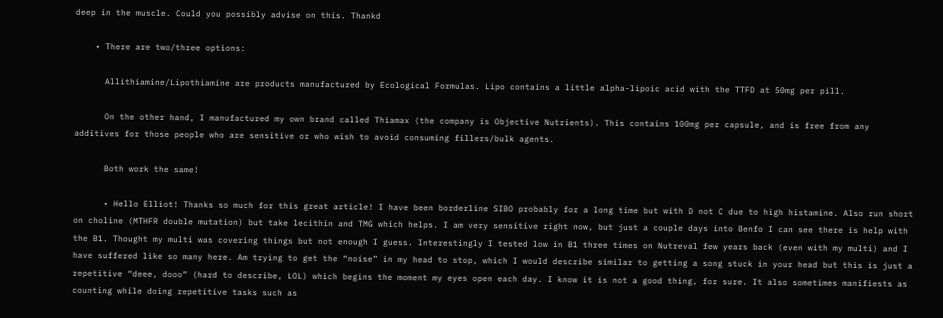deep in the muscle. Could you possibly advise on this. Thankd

    • There are two/three options:

      Allithiamine/Lipothiamine are products manufactured by Ecological Formulas. Lipo contains a little alpha-lipoic acid with the TTFD at 50mg per pill.

      On the other hand, I manufactured my own brand called Thiamax (the company is Objective Nutrients). This contains 100mg per capsule, and is free from any additives for those people who are sensitive or who wish to avoid consuming fillers/bulk agents.

      Both work the same!

      • Hello Elliot! Thanks so much for this great article! I have been borderline SIBO probably for a long time but with D not C due to high histamine. Also run short on choline (MTHFR double mutation) but take lecithin and TMG which helps. I am very sensitive right now, but just a couple days into Benfo I can see there is help with the B1. Thought my multi was covering things but not enough I guess. Interestingly I tested low in B1 three times on Nutreval few years back (even with my multi) and I have suffered like so many here. Am trying to get the “noise” in my head to stop, which I would describe similar to getting a song stuck in your head but this is just a repetitive “deee, dooo” (hard to describe, LOL) which begins the moment my eyes open each day. I know it is not a good thing, for sure. It also sometimes manifiests as counting while doing repetitive tasks such as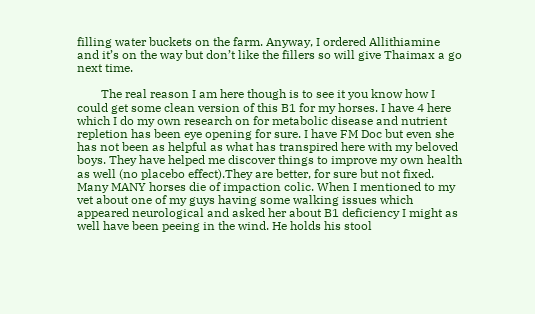filling water buckets on the farm. Anyway, I ordered Allithiamine and it’s on the way but don’t like the fillers so will give Thaimax a go next time.

        The real reason I am here though is to see it you know how I could get some clean version of this B1 for my horses. I have 4 here which I do my own research on for metabolic disease and nutrient repletion has been eye opening for sure. I have FM Doc but even she has not been as helpful as what has transpired here with my beloved boys. They have helped me discover things to improve my own health as well (no placebo effect).They are better, for sure but not fixed. Many MANY horses die of impaction colic. When I mentioned to my vet about one of my guys having some walking issues which appeared neurological and asked her about B1 deficiency I might as well have been peeing in the wind. He holds his stool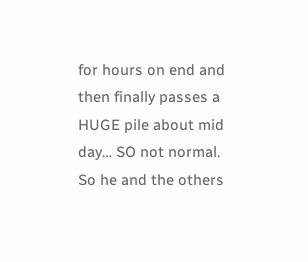for hours on end and then finally passes a HUGE pile about mid day… SO not normal. So he and the others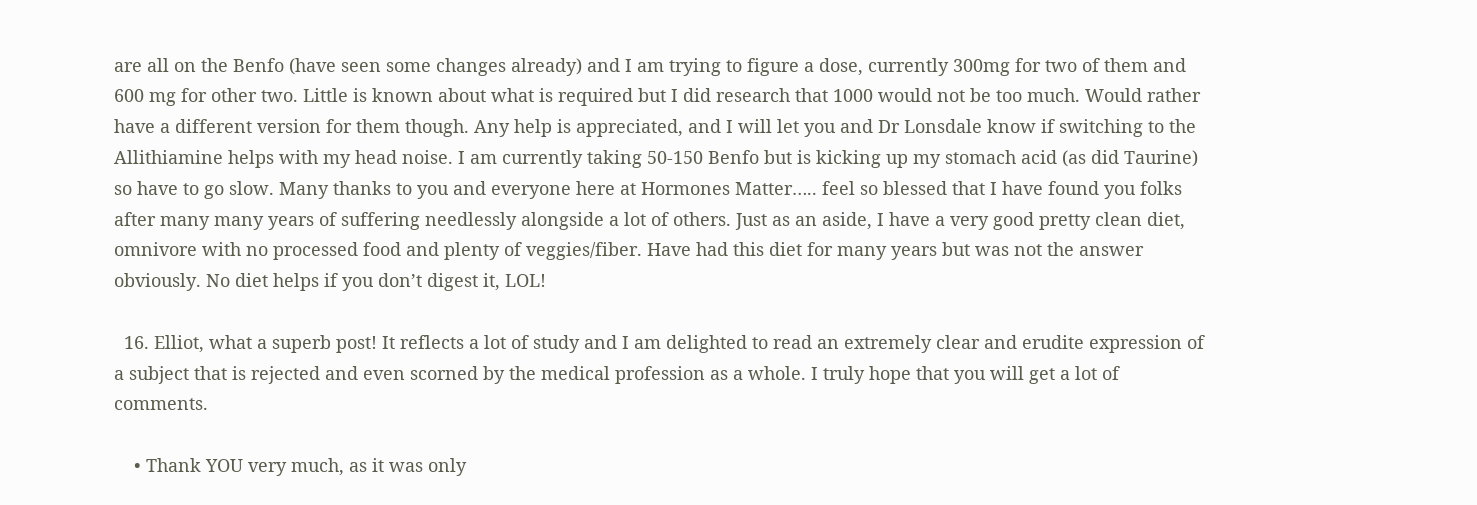are all on the Benfo (have seen some changes already) and I am trying to figure a dose, currently 300mg for two of them and 600 mg for other two. Little is known about what is required but I did research that 1000 would not be too much. Would rather have a different version for them though. Any help is appreciated, and I will let you and Dr Lonsdale know if switching to the Allithiamine helps with my head noise. I am currently taking 50-150 Benfo but is kicking up my stomach acid (as did Taurine) so have to go slow. Many thanks to you and everyone here at Hormones Matter….. feel so blessed that I have found you folks after many many years of suffering needlessly alongside a lot of others. Just as an aside, I have a very good pretty clean diet, omnivore with no processed food and plenty of veggies/fiber. Have had this diet for many years but was not the answer obviously. No diet helps if you don’t digest it, LOL!

  16. Elliot, what a superb post! It reflects a lot of study and I am delighted to read an extremely clear and erudite expression of a subject that is rejected and even scorned by the medical profession as a whole. I truly hope that you will get a lot of comments.

    • Thank YOU very much, as it was only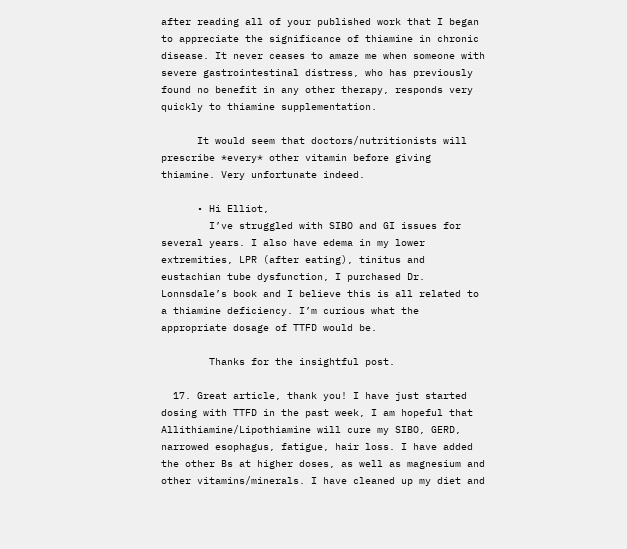after reading all of your published work that I began to appreciate the significance of thiamine in chronic disease. It never ceases to amaze me when someone with severe gastrointestinal distress, who has previously found no benefit in any other therapy, responds very quickly to thiamine supplementation.

      It would seem that doctors/nutritionists will prescribe *every* other vitamin before giving thiamine. Very unfortunate indeed.

      • Hi Elliot,
        I’ve struggled with SIBO and GI issues for several years. I also have edema in my lower extremities, LPR (after eating), tinitus and eustachian tube dysfunction, I purchased Dr. Lonnsdale’s book and I believe this is all related to a thiamine deficiency. I’m curious what the appropriate dosage of TTFD would be.

        Thanks for the insightful post.

  17. Great article, thank you! I have just started dosing with TTFD in the past week, I am hopeful that Allithiamine/Lipothiamine will cure my SIBO, GERD, narrowed esophagus, fatigue, hair loss. I have added the other Bs at higher doses, as well as magnesium and other vitamins/minerals. I have cleaned up my diet and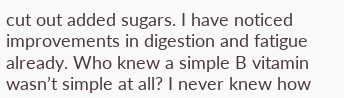cut out added sugars. I have noticed improvements in digestion and fatigue already. Who knew a simple B vitamin wasn’t simple at all? I never knew how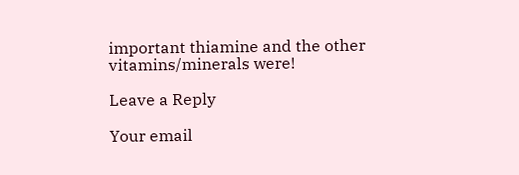important thiamine and the other vitamins/minerals were!

Leave a Reply

Your email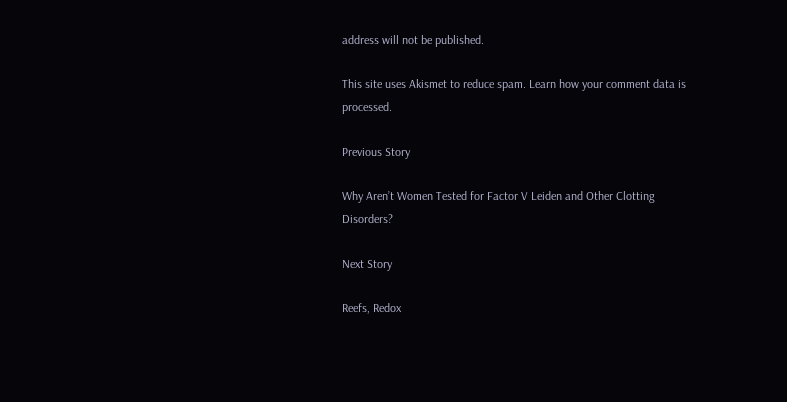address will not be published.

This site uses Akismet to reduce spam. Learn how your comment data is processed.

Previous Story

Why Aren’t Women Tested for Factor V Leiden and Other Clotting Disorders?

Next Story

Reefs, Redox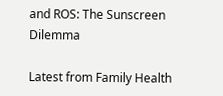and ROS: The Sunscreen Dilemma

Latest from Family Health